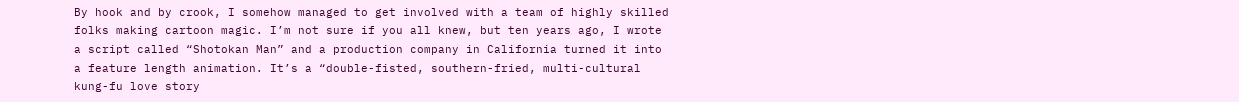By hook and by crook, I somehow managed to get involved with a team of highly skilled folks making cartoon magic. I’m not sure if you all knew, but ten years ago, I wrote a script called “Shotokan Man” and a production company in California turned it into a feature length animation. It’s a “double-fisted, southern-fried, multi-cultural kung-fu love story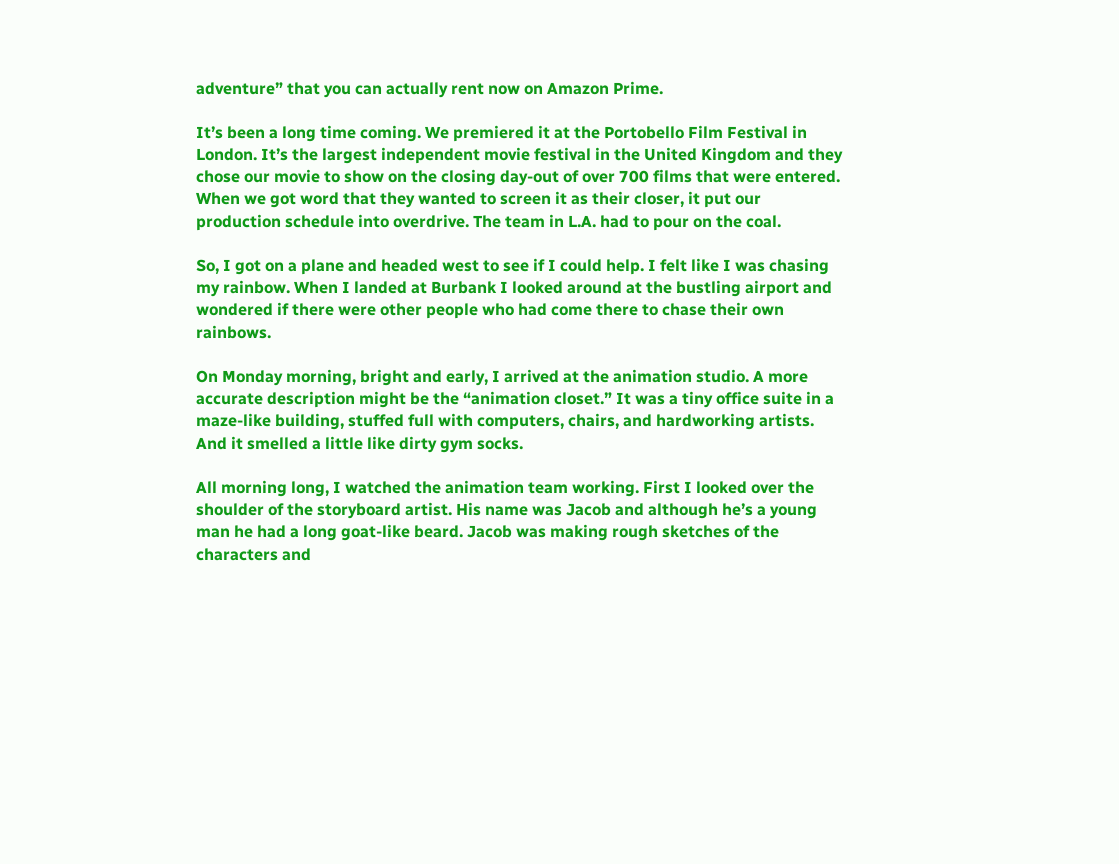adventure” that you can actually rent now on Amazon Prime.

It’s been a long time coming. We premiered it at the Portobello Film Festival in London. It’s the largest independent movie festival in the United Kingdom and they chose our movie to show on the closing day-out of over 700 films that were entered. When we got word that they wanted to screen it as their closer, it put our production schedule into overdrive. The team in L.A. had to pour on the coal.

So, I got on a plane and headed west to see if I could help. I felt like I was chasing my rainbow. When I landed at Burbank I looked around at the bustling airport and wondered if there were other people who had come there to chase their own rainbows.

On Monday morning, bright and early, I arrived at the animation studio. A more accurate description might be the “animation closet.” It was a tiny office suite in a maze-like building, stuffed full with computers, chairs, and hardworking artists. And it smelled a little like dirty gym socks.

All morning long, I watched the animation team working. First I looked over the shoulder of the storyboard artist. His name was Jacob and although he’s a young man he had a long goat-like beard. Jacob was making rough sketches of the characters and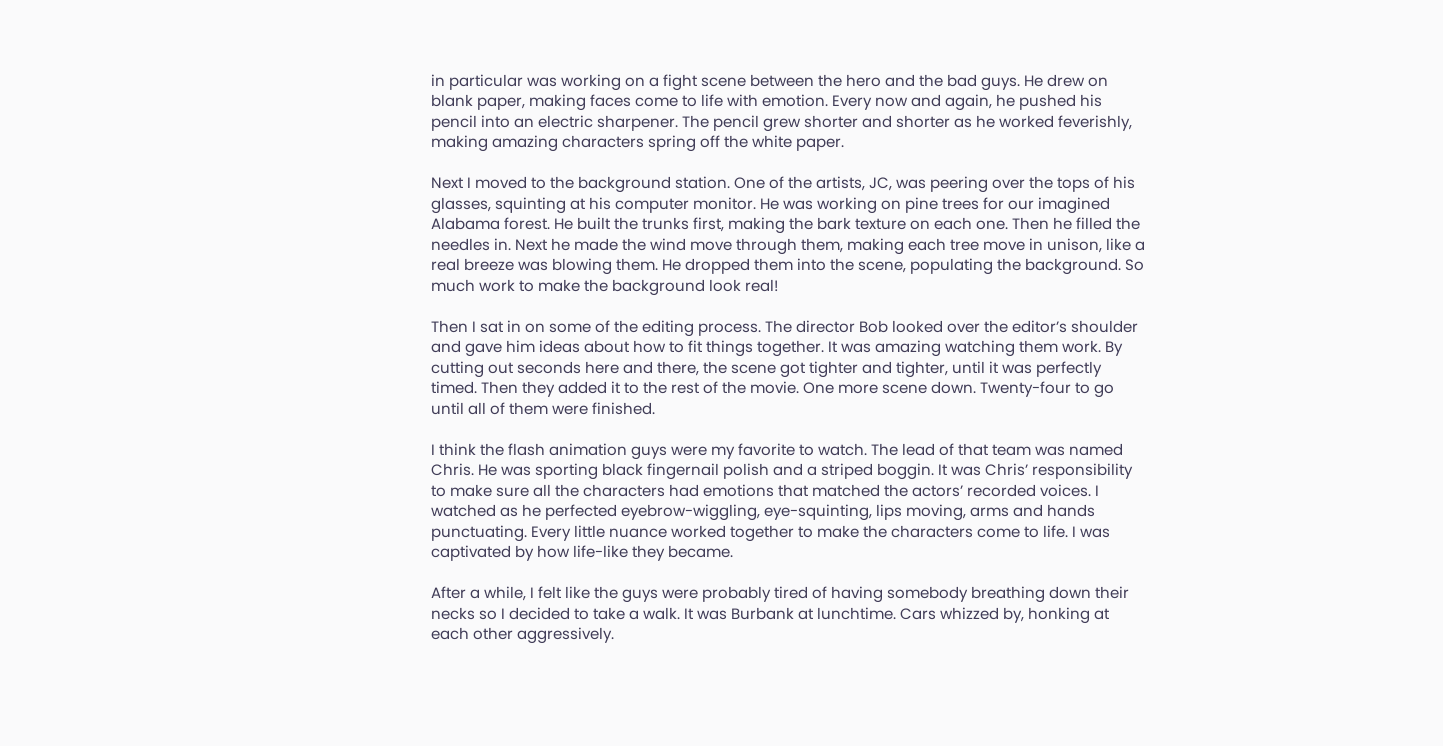in particular was working on a fight scene between the hero and the bad guys. He drew on blank paper, making faces come to life with emotion. Every now and again, he pushed his pencil into an electric sharpener. The pencil grew shorter and shorter as he worked feverishly, making amazing characters spring off the white paper.

Next I moved to the background station. One of the artists, JC, was peering over the tops of his glasses, squinting at his computer monitor. He was working on pine trees for our imagined Alabama forest. He built the trunks first, making the bark texture on each one. Then he filled the needles in. Next he made the wind move through them, making each tree move in unison, like a real breeze was blowing them. He dropped them into the scene, populating the background. So much work to make the background look real!

Then I sat in on some of the editing process. The director Bob looked over the editor’s shoulder and gave him ideas about how to fit things together. It was amazing watching them work. By cutting out seconds here and there, the scene got tighter and tighter, until it was perfectly timed. Then they added it to the rest of the movie. One more scene down. Twenty-four to go until all of them were finished.

I think the flash animation guys were my favorite to watch. The lead of that team was named Chris. He was sporting black fingernail polish and a striped boggin. It was Chris’ responsibility to make sure all the characters had emotions that matched the actors’ recorded voices. I watched as he perfected eyebrow-wiggling, eye-squinting, lips moving, arms and hands punctuating. Every little nuance worked together to make the characters come to life. I was captivated by how life-like they became.

After a while, I felt like the guys were probably tired of having somebody breathing down their necks so I decided to take a walk. It was Burbank at lunchtime. Cars whizzed by, honking at each other aggressively.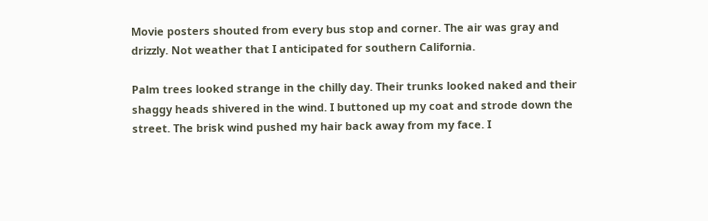Movie posters shouted from every bus stop and corner. The air was gray and drizzly. Not weather that I anticipated for southern California.

Palm trees looked strange in the chilly day. Their trunks looked naked and their shaggy heads shivered in the wind. I buttoned up my coat and strode down the street. The brisk wind pushed my hair back away from my face. I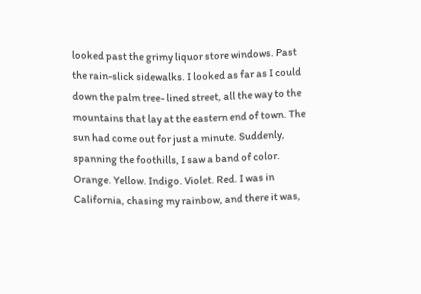looked past the grimy liquor store windows. Past the rain-slick sidewalks. I looked as far as I could down the palm tree- lined street, all the way to the mountains that lay at the eastern end of town. The sun had come out for just a minute. Suddenly, spanning the foothills, I saw a band of color. Orange. Yellow. Indigo. Violet. Red. I was in California, chasing my rainbow, and there it was,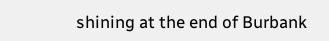shining at the end of Burbank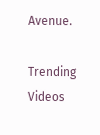Avenue.

Trending Videos